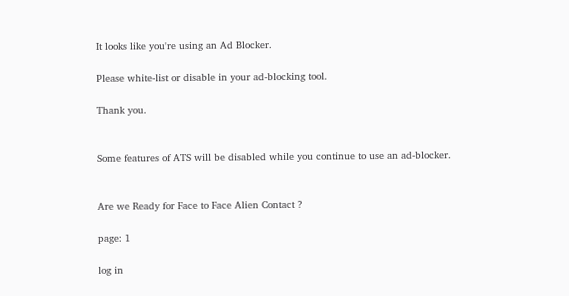It looks like you're using an Ad Blocker.

Please white-list or disable in your ad-blocking tool.

Thank you.


Some features of ATS will be disabled while you continue to use an ad-blocker.


Are we Ready for Face to Face Alien Contact ?

page: 1

log in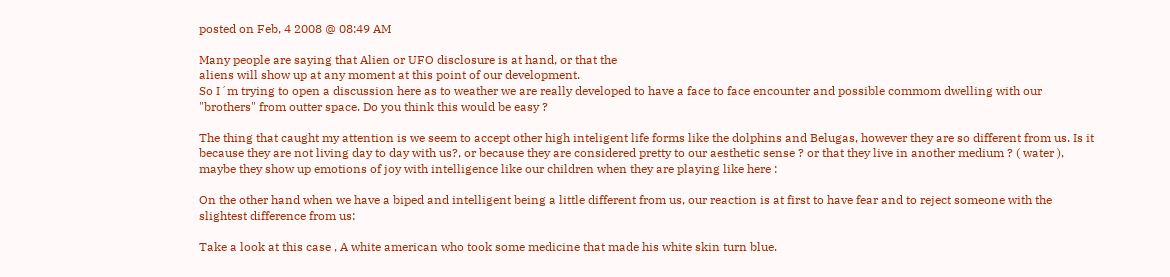posted on Feb, 4 2008 @ 08:49 AM

Many people are saying that Alien or UFO disclosure is at hand, or that the
aliens will show up at any moment at this point of our development.
So I´m trying to open a discussion here as to weather we are really developed to have a face to face encounter and possible commom dwelling with our "brothers" from outter space. Do you think this would be easy ?

The thing that caught my attention is we seem to accept other high inteligent life forms like the dolphins and Belugas, however they are so different from us. Is it because they are not living day to day with us?, or because they are considered pretty to our aesthetic sense ? or that they live in another medium ? ( water ), maybe they show up emotions of joy with intelligence like our children when they are playing like here :

On the other hand when we have a biped and intelligent being a little different from us, our reaction is at first to have fear and to reject someone with the slightest difference from us:

Take a look at this case , A white american who took some medicine that made his white skin turn blue.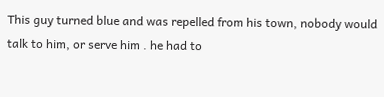This guy turned blue and was repelled from his town, nobody would talk to him, or serve him . he had to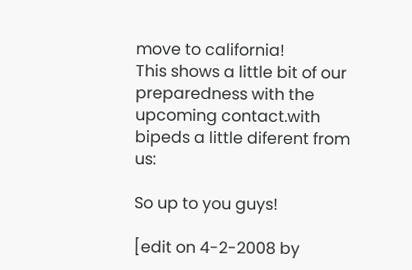move to california!
This shows a little bit of our preparedness with the upcoming contact.with bipeds a little diferent from us:

So up to you guys!

[edit on 4-2-2008 by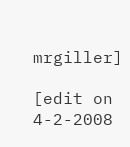mrgiller]

[edit on 4-2-2008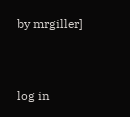by mrgiller]


log in